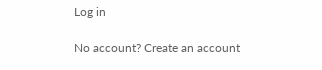Log in

No account? Create an account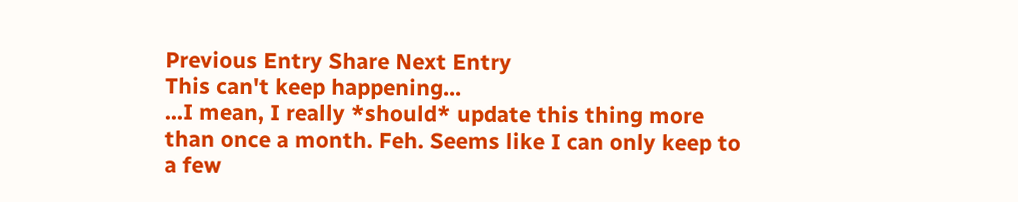Previous Entry Share Next Entry
This can't keep happening...
...I mean, I really *should* update this thing more than once a month. Feh. Seems like I can only keep to a few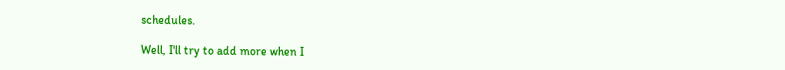schedules.

Well, I'll try to add more when I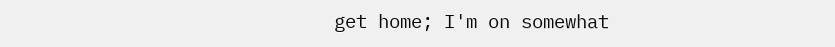get home; I'm on somewhat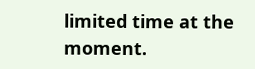limited time at the moment.